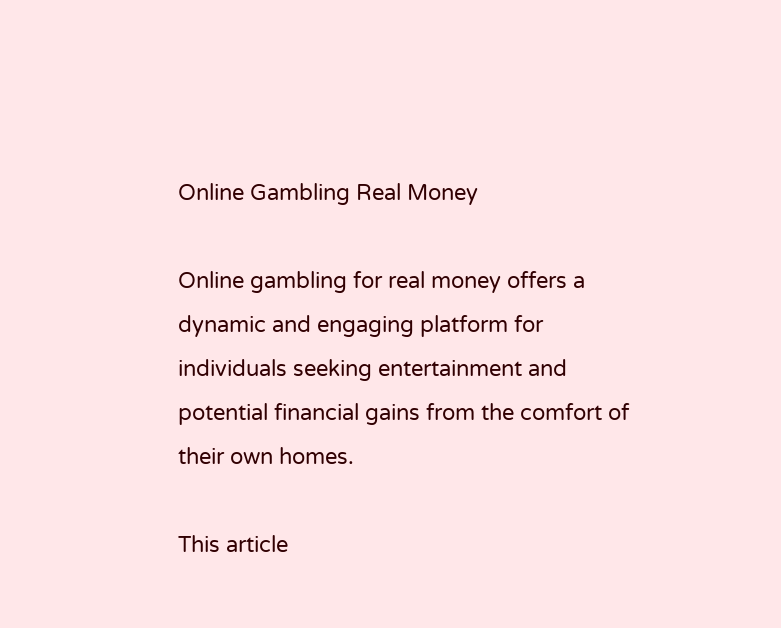Online Gambling Real Money

Online gambling for real money offers a dynamic and engaging platform for individuals seeking entertainment and potential financial gains from the comfort of their own homes.

This article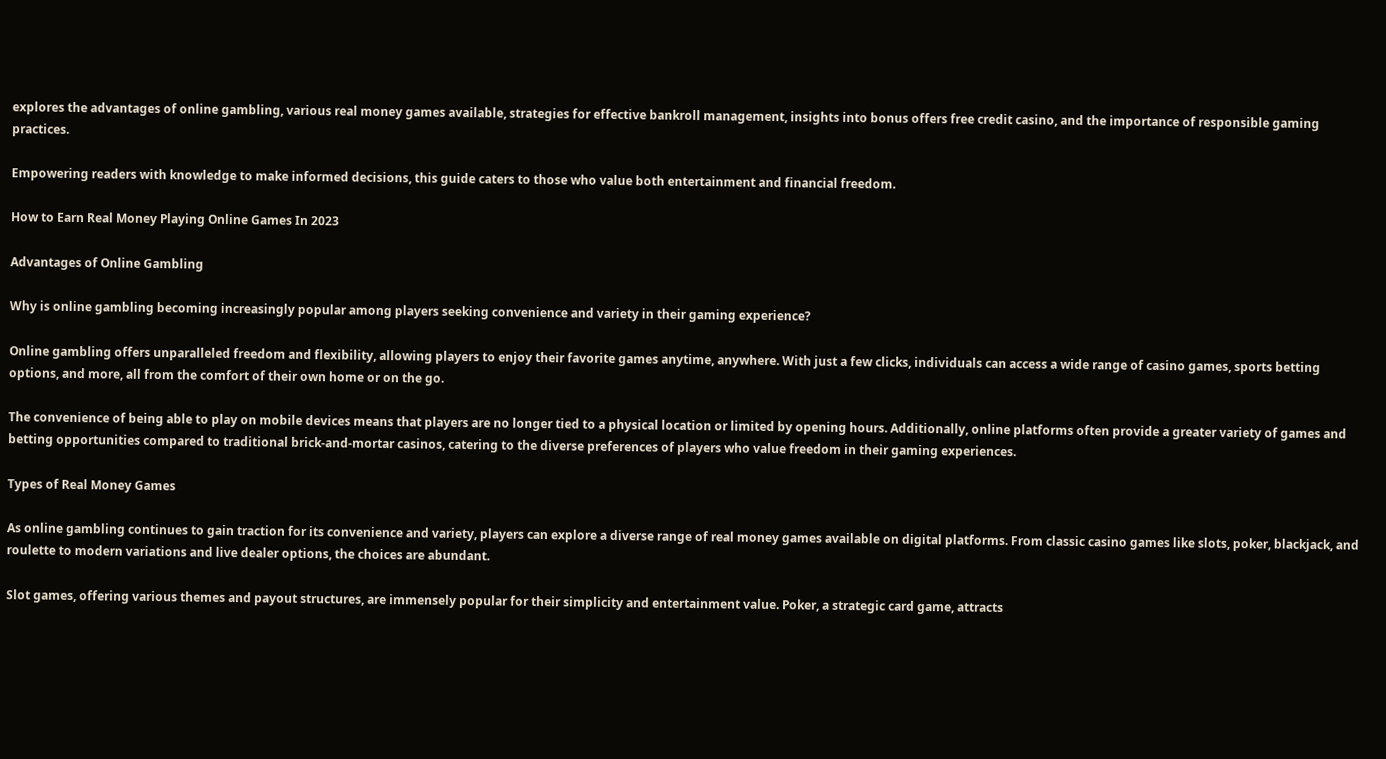explores the advantages of online gambling, various real money games available, strategies for effective bankroll management, insights into bonus offers free credit casino, and the importance of responsible gaming practices.

Empowering readers with knowledge to make informed decisions, this guide caters to those who value both entertainment and financial freedom.

How to Earn Real Money Playing Online Games In 2023

Advantages of Online Gambling

Why is online gambling becoming increasingly popular among players seeking convenience and variety in their gaming experience?

Online gambling offers unparalleled freedom and flexibility, allowing players to enjoy their favorite games anytime, anywhere. With just a few clicks, individuals can access a wide range of casino games, sports betting options, and more, all from the comfort of their own home or on the go.

The convenience of being able to play on mobile devices means that players are no longer tied to a physical location or limited by opening hours. Additionally, online platforms often provide a greater variety of games and betting opportunities compared to traditional brick-and-mortar casinos, catering to the diverse preferences of players who value freedom in their gaming experiences.

Types of Real Money Games

As online gambling continues to gain traction for its convenience and variety, players can explore a diverse range of real money games available on digital platforms. From classic casino games like slots, poker, blackjack, and roulette to modern variations and live dealer options, the choices are abundant.

Slot games, offering various themes and payout structures, are immensely popular for their simplicity and entertainment value. Poker, a strategic card game, attracts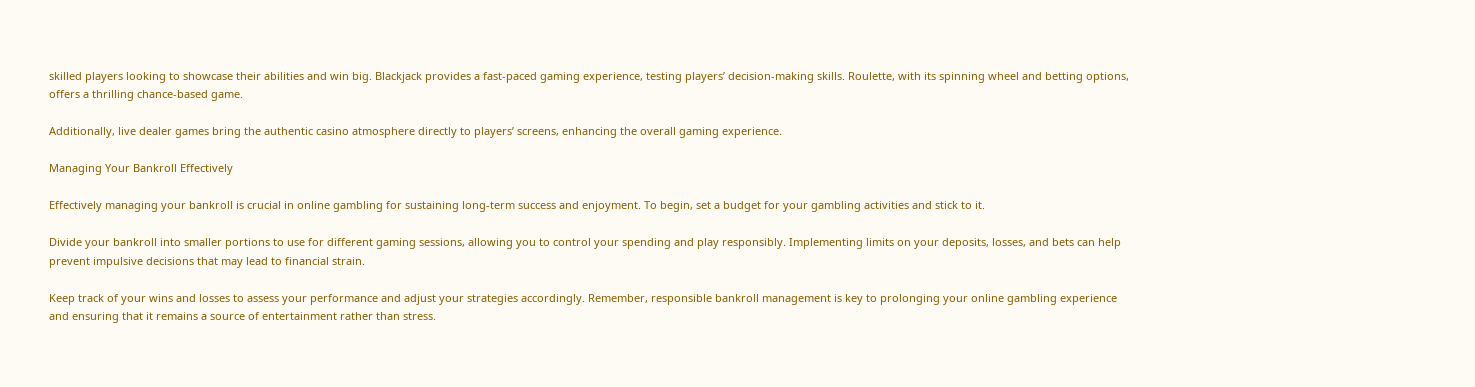skilled players looking to showcase their abilities and win big. Blackjack provides a fast-paced gaming experience, testing players’ decision-making skills. Roulette, with its spinning wheel and betting options, offers a thrilling chance-based game.

Additionally, live dealer games bring the authentic casino atmosphere directly to players’ screens, enhancing the overall gaming experience.

Managing Your Bankroll Effectively

Effectively managing your bankroll is crucial in online gambling for sustaining long-term success and enjoyment. To begin, set a budget for your gambling activities and stick to it.

Divide your bankroll into smaller portions to use for different gaming sessions, allowing you to control your spending and play responsibly. Implementing limits on your deposits, losses, and bets can help prevent impulsive decisions that may lead to financial strain.

Keep track of your wins and losses to assess your performance and adjust your strategies accordingly. Remember, responsible bankroll management is key to prolonging your online gambling experience and ensuring that it remains a source of entertainment rather than stress.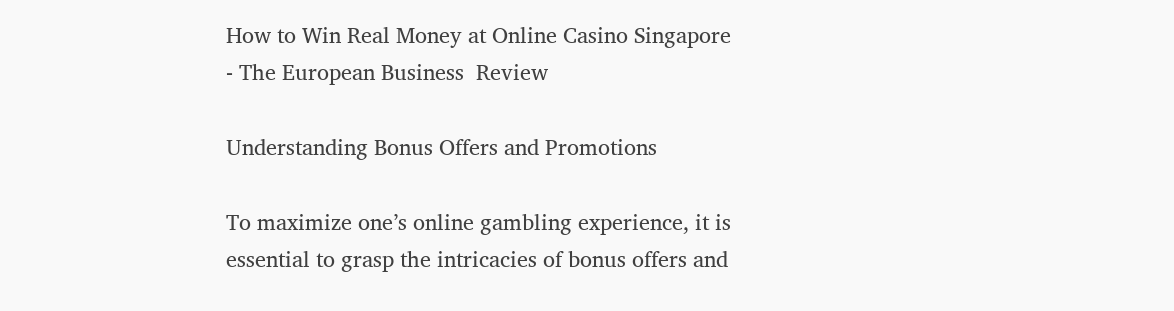How to Win Real Money at Online Casino Singapore - The European Business  Review

Understanding Bonus Offers and Promotions

To maximize one’s online gambling experience, it is essential to grasp the intricacies of bonus offers and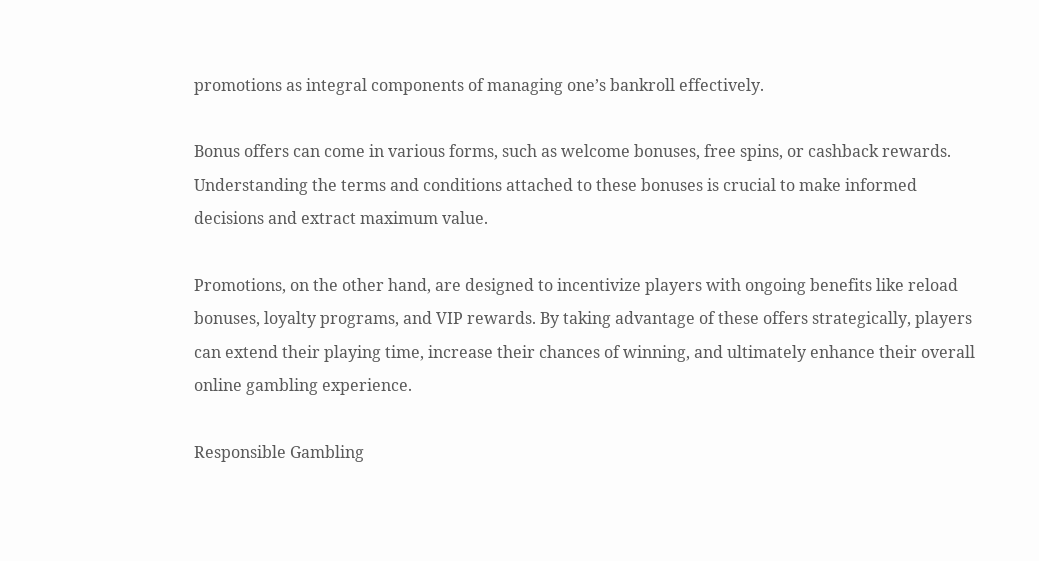promotions as integral components of managing one’s bankroll effectively.

Bonus offers can come in various forms, such as welcome bonuses, free spins, or cashback rewards. Understanding the terms and conditions attached to these bonuses is crucial to make informed decisions and extract maximum value.

Promotions, on the other hand, are designed to incentivize players with ongoing benefits like reload bonuses, loyalty programs, and VIP rewards. By taking advantage of these offers strategically, players can extend their playing time, increase their chances of winning, and ultimately enhance their overall online gambling experience.

Responsible Gambling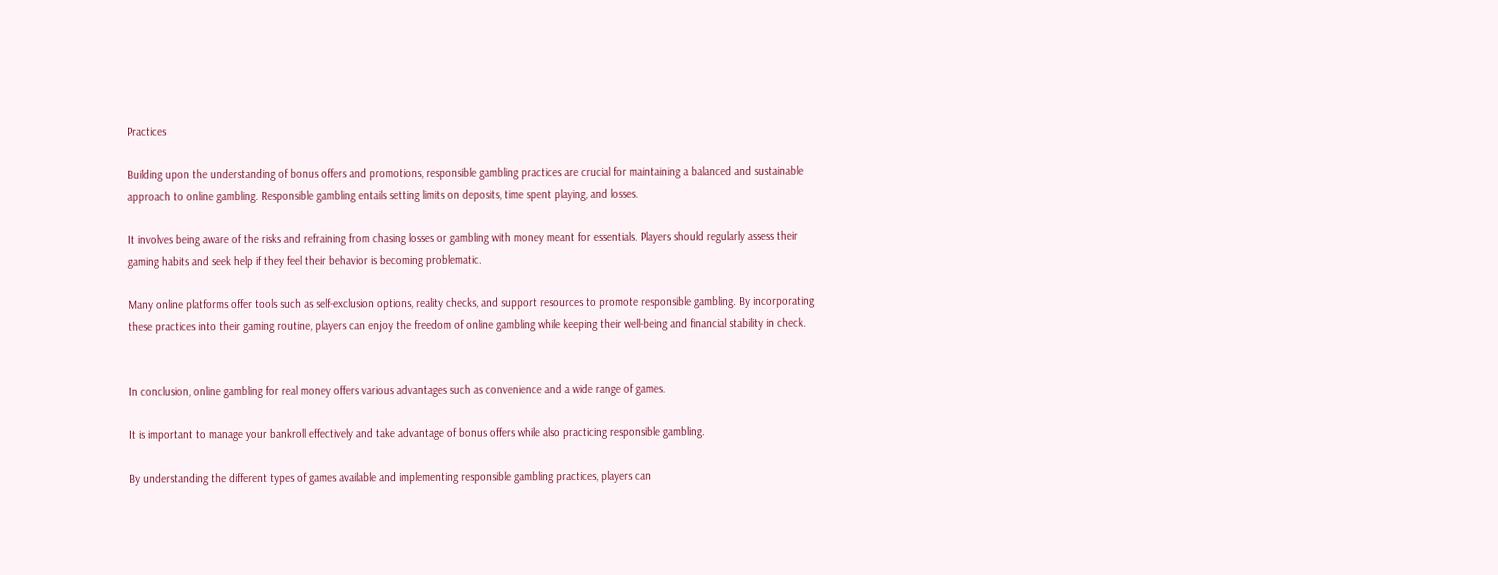Practices

Building upon the understanding of bonus offers and promotions, responsible gambling practices are crucial for maintaining a balanced and sustainable approach to online gambling. Responsible gambling entails setting limits on deposits, time spent playing, and losses.

It involves being aware of the risks and refraining from chasing losses or gambling with money meant for essentials. Players should regularly assess their gaming habits and seek help if they feel their behavior is becoming problematic.

Many online platforms offer tools such as self-exclusion options, reality checks, and support resources to promote responsible gambling. By incorporating these practices into their gaming routine, players can enjoy the freedom of online gambling while keeping their well-being and financial stability in check.


In conclusion, online gambling for real money offers various advantages such as convenience and a wide range of games.

It is important to manage your bankroll effectively and take advantage of bonus offers while also practicing responsible gambling.

By understanding the different types of games available and implementing responsible gambling practices, players can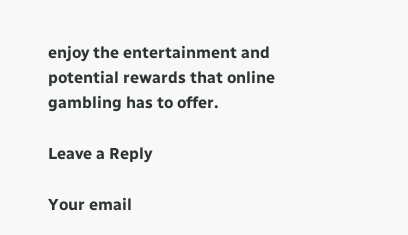enjoy the entertainment and potential rewards that online gambling has to offer.

Leave a Reply

Your email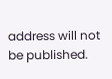address will not be published.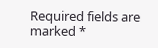Required fields are marked *